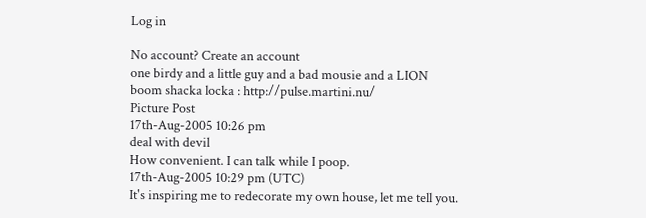Log in

No account? Create an account
one birdy and a little guy and a bad mousie and a LION
boom shacka locka : http://pulse.martini.nu/
Picture Post
17th-Aug-2005 10:26 pm
deal with devil
How convenient. I can talk while I poop.
17th-Aug-2005 10:29 pm (UTC)
It's inspiring me to redecorate my own house, let me tell you.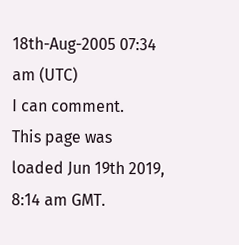18th-Aug-2005 07:34 am (UTC)
I can comment.
This page was loaded Jun 19th 2019, 8:14 am GMT.